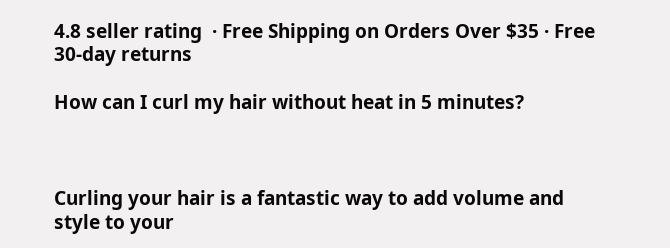4.8 seller rating  · Free Shipping on Orders Over $35 · Free 30-day returns

How can I curl my hair without heat in 5 minutes?



Curling your hair is a fantastic way to add volume and style to your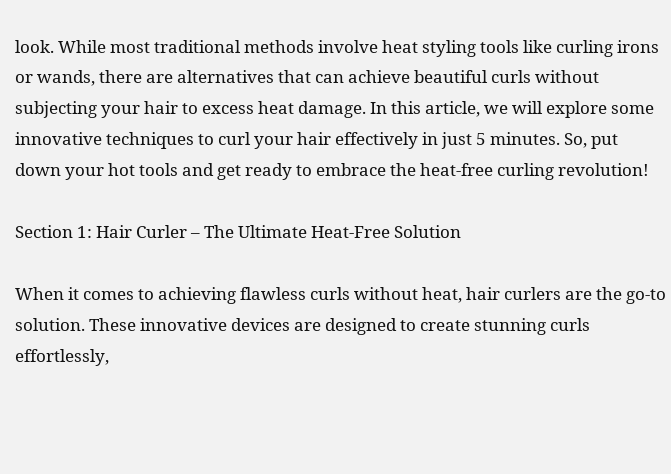look. While most traditional methods involve heat styling tools like curling irons or wands, there are alternatives that can achieve beautiful curls without subjecting your hair to excess heat damage. In this article, we will explore some innovative techniques to curl your hair effectively in just 5 minutes. So, put down your hot tools and get ready to embrace the heat-free curling revolution!

Section 1: Hair Curler – The Ultimate Heat-Free Solution

When it comes to achieving flawless curls without heat, hair curlers are the go-to solution. These innovative devices are designed to create stunning curls effortlessly,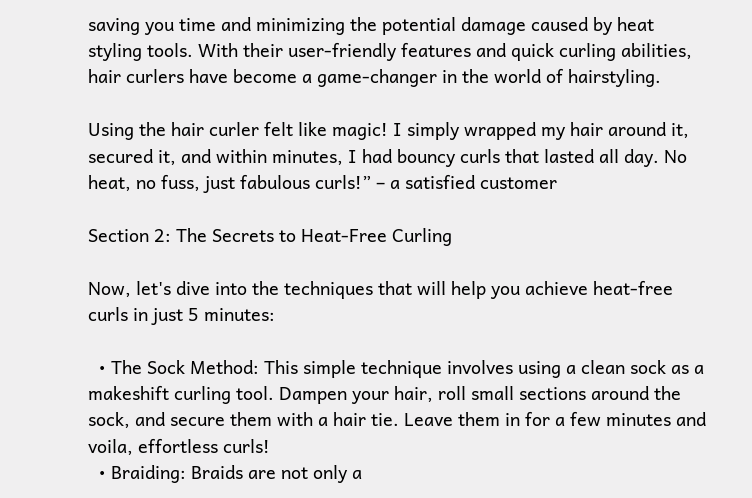saving you time and minimizing the potential damage caused by heat styling tools. With their user-friendly features and quick curling abilities, hair curlers have become a game-changer in the world of hairstyling.

Using the hair curler felt like magic! I simply wrapped my hair around it, secured it, and within minutes, I had bouncy curls that lasted all day. No heat, no fuss, just fabulous curls!” – a satisfied customer

Section 2: The Secrets to Heat-Free Curling

Now, let's dive into the techniques that will help you achieve heat-free curls in just 5 minutes:

  • The Sock Method: This simple technique involves using a clean sock as a makeshift curling tool. Dampen your hair, roll small sections around the sock, and secure them with a hair tie. Leave them in for a few minutes and voila, effortless curls!
  • Braiding: Braids are not only a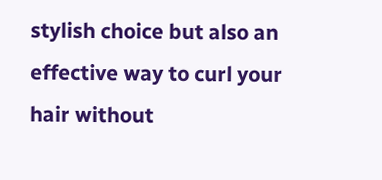stylish choice but also an effective way to curl your hair without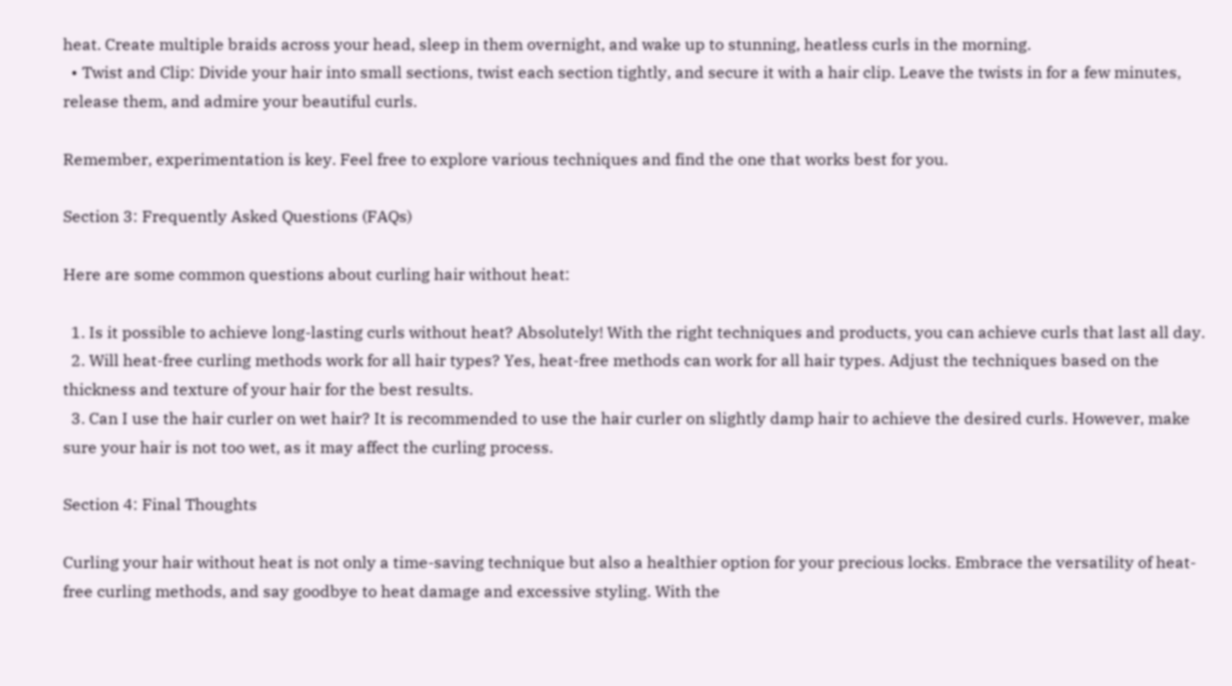heat. Create multiple braids across your head, sleep in them overnight, and wake up to stunning, heatless curls in the morning.
  • Twist and Clip: Divide your hair into small sections, twist each section tightly, and secure it with a hair clip. Leave the twists in for a few minutes, release them, and admire your beautiful curls.

Remember, experimentation is key. Feel free to explore various techniques and find the one that works best for you.

Section 3: Frequently Asked Questions (FAQs)

Here are some common questions about curling hair without heat:

  1. Is it possible to achieve long-lasting curls without heat? Absolutely! With the right techniques and products, you can achieve curls that last all day.
  2. Will heat-free curling methods work for all hair types? Yes, heat-free methods can work for all hair types. Adjust the techniques based on the thickness and texture of your hair for the best results.
  3. Can I use the hair curler on wet hair? It is recommended to use the hair curler on slightly damp hair to achieve the desired curls. However, make sure your hair is not too wet, as it may affect the curling process.

Section 4: Final Thoughts

Curling your hair without heat is not only a time-saving technique but also a healthier option for your precious locks. Embrace the versatility of heat-free curling methods, and say goodbye to heat damage and excessive styling. With the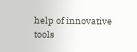help of innovative tools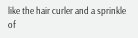like the hair curler and a sprinkle of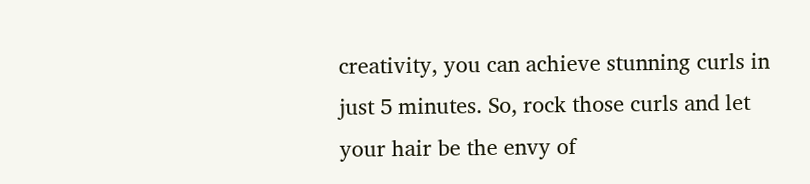creativity, you can achieve stunning curls in just 5 minutes. So, rock those curls and let your hair be the envy of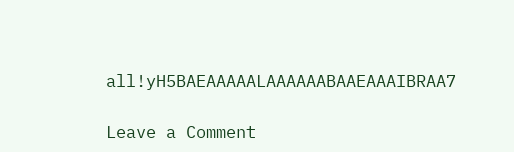all!yH5BAEAAAAALAAAAAABAAEAAAIBRAA7

Leave a Comment